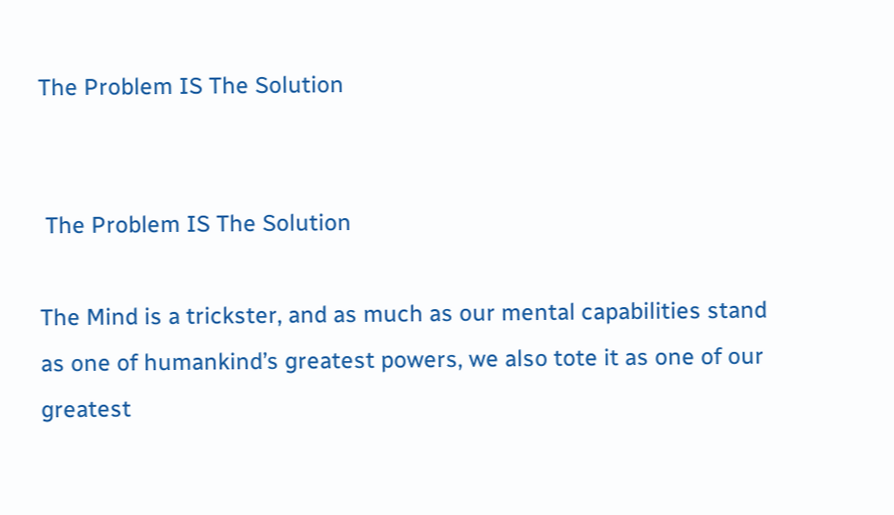The Problem IS The Solution


 The Problem IS The Solution

The Mind is a trickster, and as much as our mental capabilities stand as one of humankind’s greatest powers, we also tote it as one of our greatest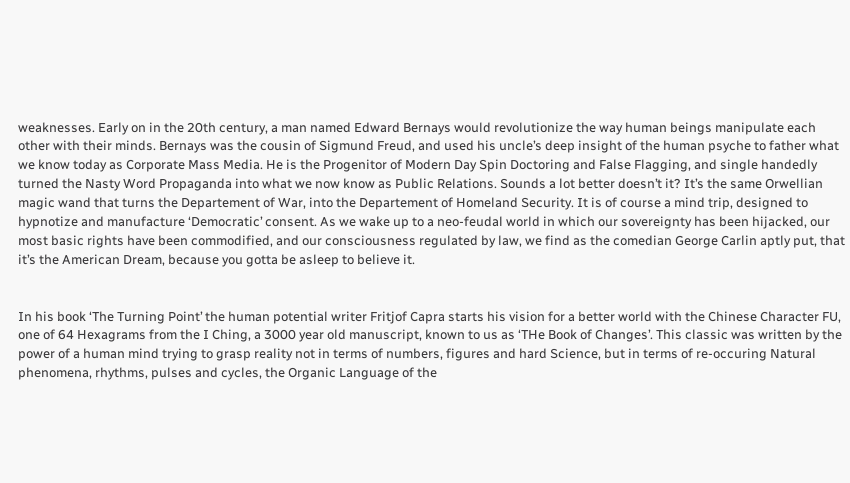weaknesses. Early on in the 20th century, a man named Edward Bernays would revolutionize the way human beings manipulate each other with their minds. Bernays was the cousin of Sigmund Freud, and used his uncle’s deep insight of the human psyche to father what we know today as Corporate Mass Media. He is the Progenitor of Modern Day Spin Doctoring and False Flagging, and single handedly turned the Nasty Word Propaganda into what we now know as Public Relations. Sounds a lot better doesn’t it? It’s the same Orwellian magic wand that turns the Departement of War, into the Departement of Homeland Security. It is of course a mind trip, designed to hypnotize and manufacture ‘Democratic’ consent. As we wake up to a neo-feudal world in which our sovereignty has been hijacked, our most basic rights have been commodified, and our consciousness regulated by law, we find as the comedian George Carlin aptly put, that it’s the American Dream, because you gotta be asleep to believe it.


In his book ‘The Turning Point’ the human potential writer Fritjof Capra starts his vision for a better world with the Chinese Character FU, one of 64 Hexagrams from the I Ching, a 3000 year old manuscript, known to us as ‘THe Book of Changes’. This classic was written by the power of a human mind trying to grasp reality not in terms of numbers, figures and hard Science, but in terms of re-occuring Natural phenomena, rhythms, pulses and cycles, the Organic Language of the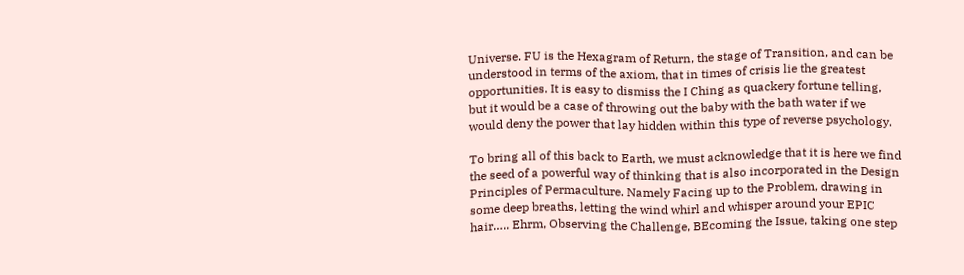Universe. FU is the Hexagram of Return, the stage of Transition, and can be understood in terms of the axiom, that in times of crisis lie the greatest opportunities. It is easy to dismiss the I Ching as quackery fortune telling, but it would be a case of throwing out the baby with the bath water if we would deny the power that lay hidden within this type of reverse psychology.

To bring all of this back to Earth, we must acknowledge that it is here we find the seed of a powerful way of thinking that is also incorporated in the Design Principles of Permaculture. Namely Facing up to the Problem, drawing in some deep breaths, letting the wind whirl and whisper around your EPIC hair….. Ehrm, Observing the Challenge, BEcoming the Issue, taking one step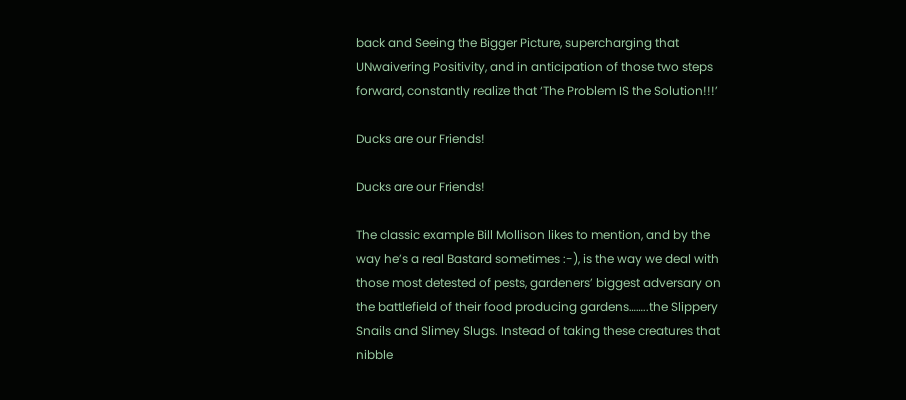back and Seeing the Bigger Picture, supercharging that UNwaivering Positivity, and in anticipation of those two steps forward, constantly realize that ‘The Problem IS the Solution!!!’

Ducks are our Friends!

Ducks are our Friends!

The classic example Bill Mollison likes to mention, and by the way he’s a real Bastard sometimes :-), is the way we deal with those most detested of pests, gardeners’ biggest adversary on the battlefield of their food producing gardens……..the Slippery Snails and Slimey Slugs. Instead of taking these creatures that nibble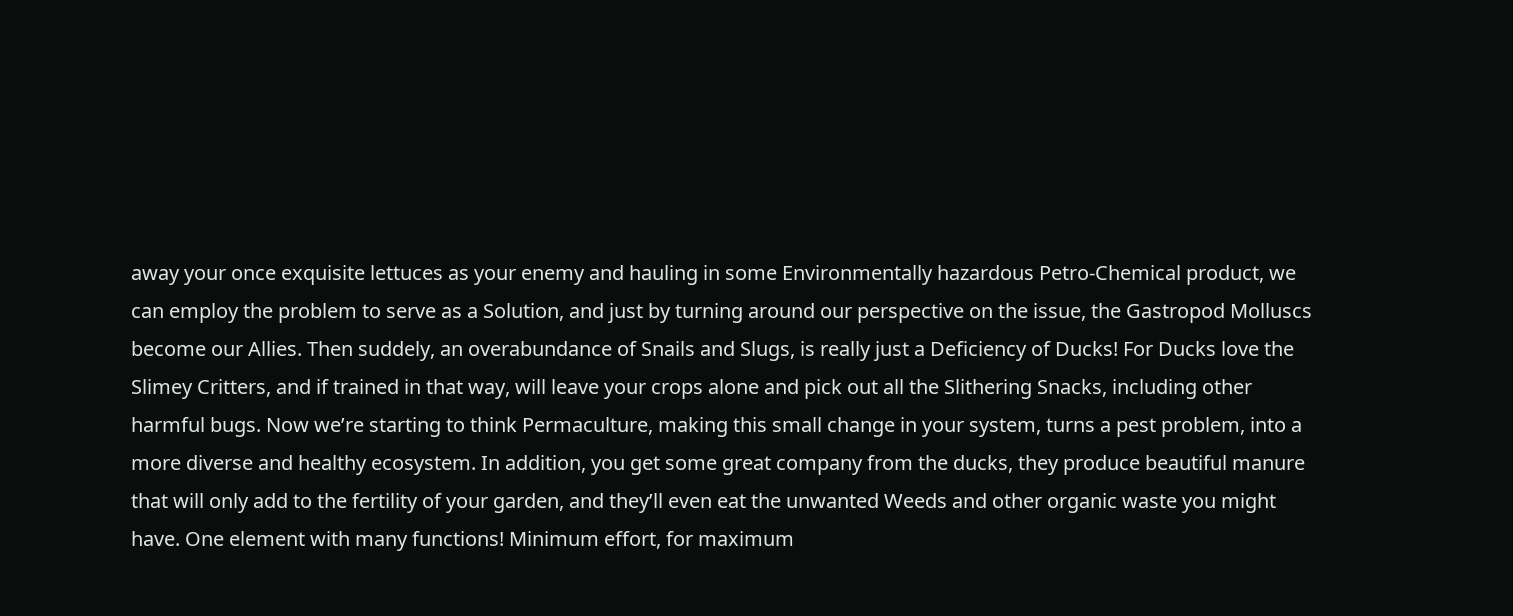away your once exquisite lettuces as your enemy and hauling in some Environmentally hazardous Petro-Chemical product, we can employ the problem to serve as a Solution, and just by turning around our perspective on the issue, the Gastropod Molluscs become our Allies. Then suddely, an overabundance of Snails and Slugs, is really just a Deficiency of Ducks! For Ducks love the Slimey Critters, and if trained in that way, will leave your crops alone and pick out all the Slithering Snacks, including other harmful bugs. Now we’re starting to think Permaculture, making this small change in your system, turns a pest problem, into a more diverse and healthy ecosystem. In addition, you get some great company from the ducks, they produce beautiful manure that will only add to the fertility of your garden, and they’ll even eat the unwanted Weeds and other organic waste you might have. One element with many functions! Minimum effort, for maximum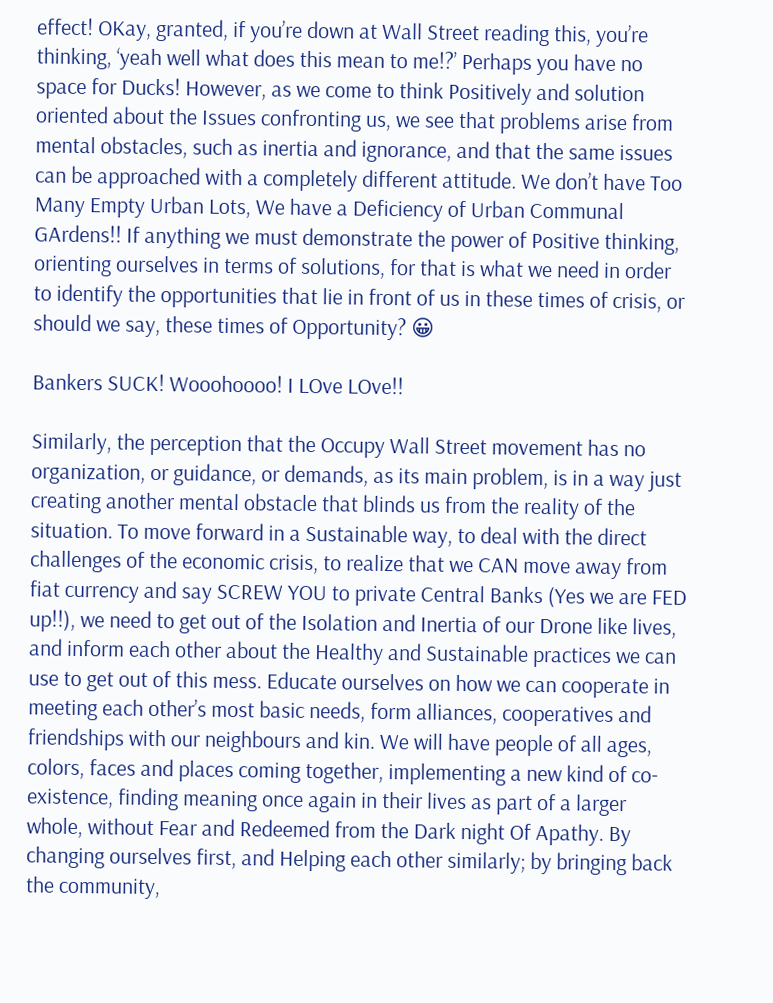effect! OKay, granted, if you’re down at Wall Street reading this, you’re thinking, ‘yeah well what does this mean to me!?’ Perhaps you have no space for Ducks! However, as we come to think Positively and solution oriented about the Issues confronting us, we see that problems arise from mental obstacles, such as inertia and ignorance, and that the same issues can be approached with a completely different attitude. We don’t have Too Many Empty Urban Lots, We have a Deficiency of Urban Communal GArdens!! If anything we must demonstrate the power of Positive thinking, orienting ourselves in terms of solutions, for that is what we need in order to identify the opportunities that lie in front of us in these times of crisis, or should we say, these times of Opportunity? 😀

Bankers SUCK! Wooohoooo! I LOve LOve!!

Similarly, the perception that the Occupy Wall Street movement has no organization, or guidance, or demands, as its main problem, is in a way just creating another mental obstacle that blinds us from the reality of the situation. To move forward in a Sustainable way, to deal with the direct challenges of the economic crisis, to realize that we CAN move away from fiat currency and say SCREW YOU to private Central Banks (Yes we are FED up!!), we need to get out of the Isolation and Inertia of our Drone like lives, and inform each other about the Healthy and Sustainable practices we can use to get out of this mess. Educate ourselves on how we can cooperate in meeting each other’s most basic needs, form alliances, cooperatives and friendships with our neighbours and kin. We will have people of all ages, colors, faces and places coming together, implementing a new kind of co-existence, finding meaning once again in their lives as part of a larger whole, without Fear and Redeemed from the Dark night Of Apathy. By changing ourselves first, and Helping each other similarly; by bringing back the community,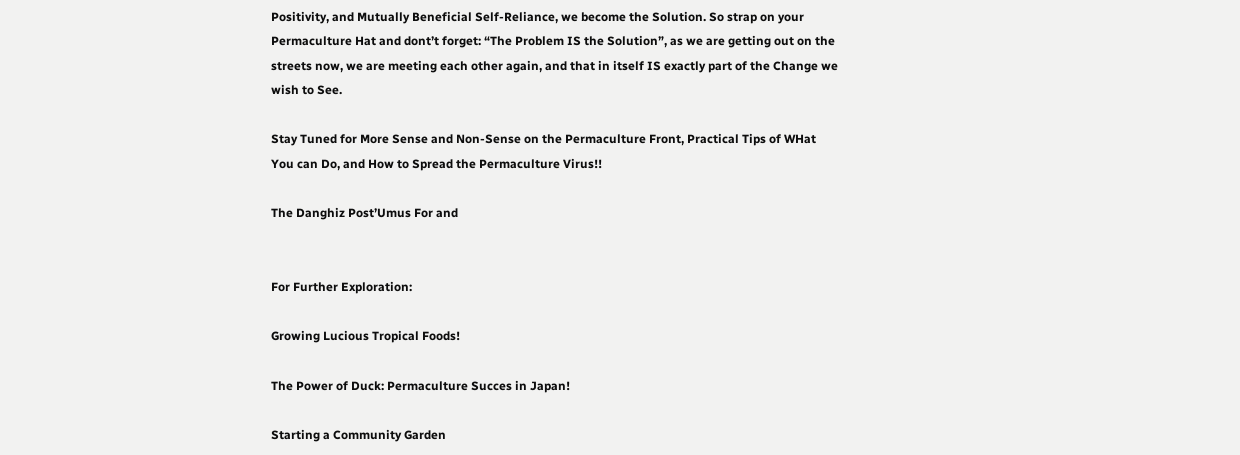Positivity, and Mutually Beneficial Self-Reliance, we become the Solution. So strap on your Permaculture Hat and dont’t forget: “The Problem IS the Solution”, as we are getting out on the streets now, we are meeting each other again, and that in itself IS exactly part of the Change we wish to See.

Stay Tuned for More Sense and Non-Sense on the Permaculture Front, Practical Tips of WHat You can Do, and How to Spread the Permaculture Virus!!

The Danghiz Post’Umus For and


For Further Exploration:

Growing Lucious Tropical Foods!

The Power of Duck: Permaculture Succes in Japan!

Starting a Community Garden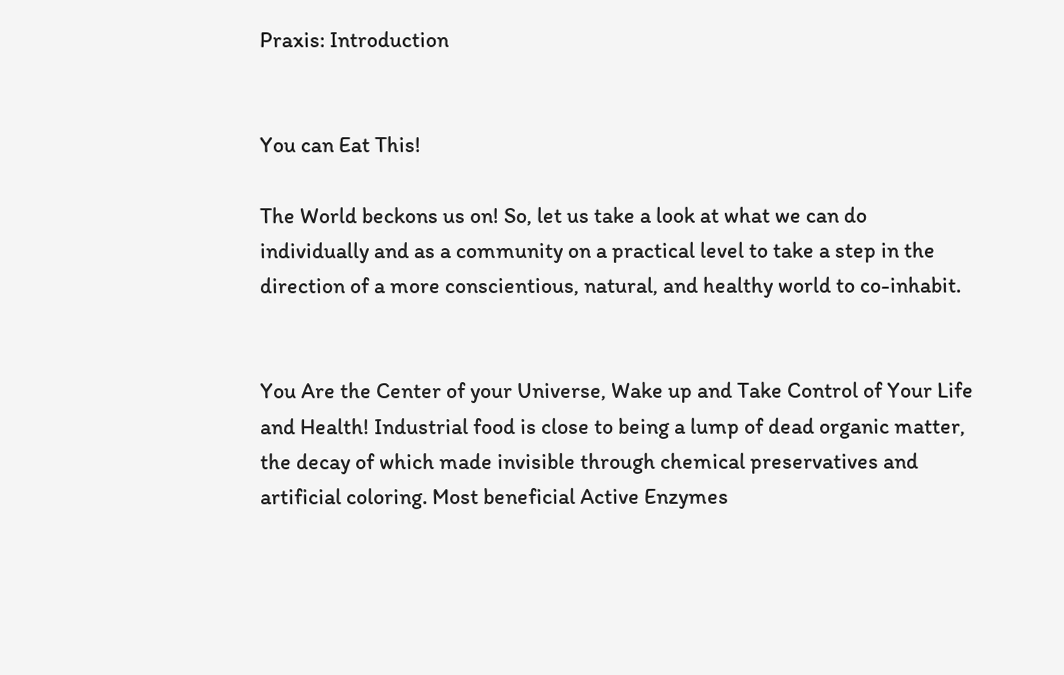Praxis: Introduction


You can Eat This!

The World beckons us on! So, let us take a look at what we can do individually and as a community on a practical level to take a step in the direction of a more conscientious, natural, and healthy world to co-inhabit.


You Are the Center of your Universe, Wake up and Take Control of Your Life and Health! Industrial food is close to being a lump of dead organic matter, the decay of which made invisible through chemical preservatives and artificial coloring. Most beneficial Active Enzymes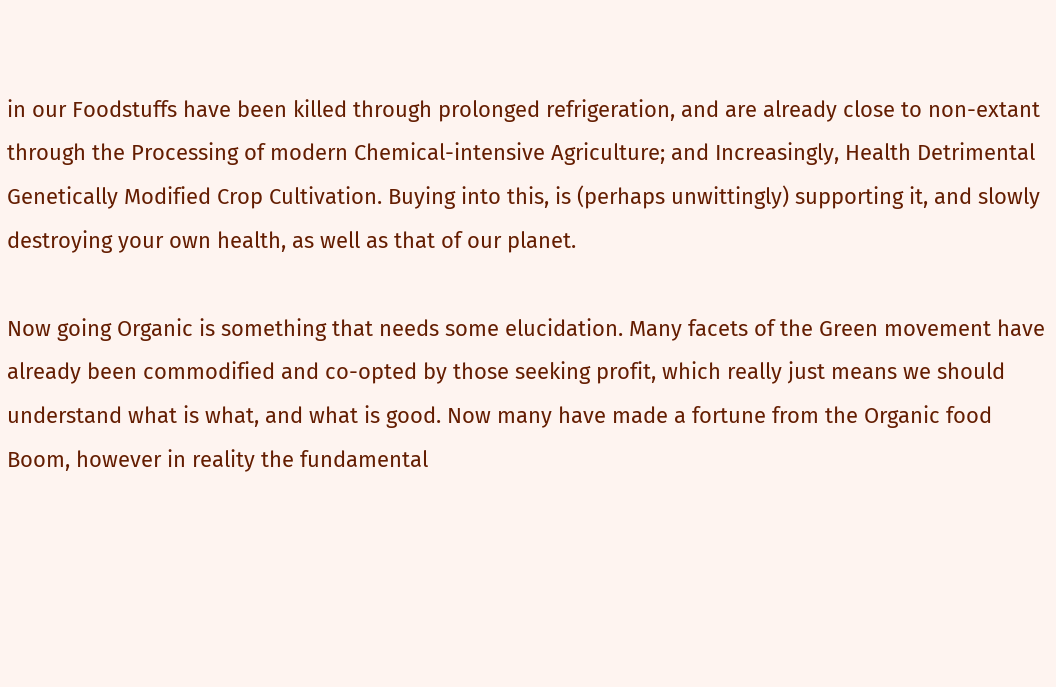in our Foodstuffs have been killed through prolonged refrigeration, and are already close to non-extant through the Processing of modern Chemical-intensive Agriculture; and Increasingly, Health Detrimental Genetically Modified Crop Cultivation. Buying into this, is (perhaps unwittingly) supporting it, and slowly destroying your own health, as well as that of our planet.

Now going Organic is something that needs some elucidation. Many facets of the Green movement have already been commodified and co-opted by those seeking profit, which really just means we should understand what is what, and what is good. Now many have made a fortune from the Organic food Boom, however in reality the fundamental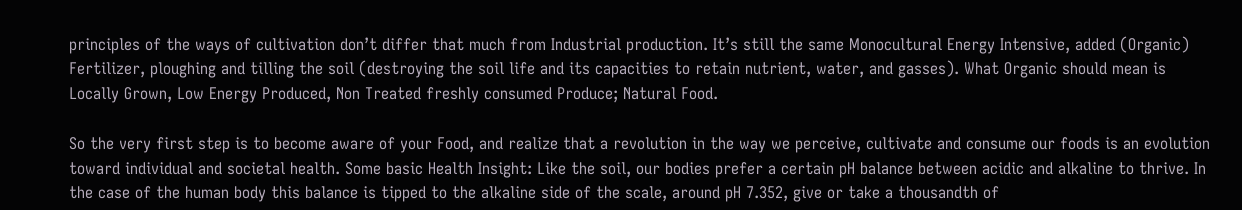principles of the ways of cultivation don’t differ that much from Industrial production. It’s still the same Monocultural Energy Intensive, added (Organic) Fertilizer, ploughing and tilling the soil (destroying the soil life and its capacities to retain nutrient, water, and gasses). What Organic should mean is Locally Grown, Low Energy Produced, Non Treated freshly consumed Produce; Natural Food.

So the very first step is to become aware of your Food, and realize that a revolution in the way we perceive, cultivate and consume our foods is an evolution toward individual and societal health. Some basic Health Insight: Like the soil, our bodies prefer a certain pH balance between acidic and alkaline to thrive. In the case of the human body this balance is tipped to the alkaline side of the scale, around pH 7.352, give or take a thousandth of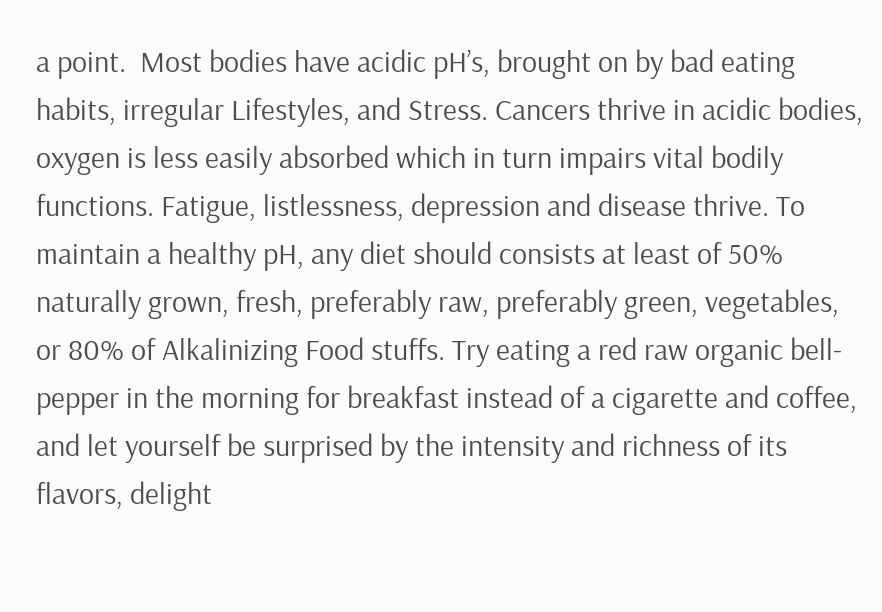a point.  Most bodies have acidic pH’s, brought on by bad eating habits, irregular Lifestyles, and Stress. Cancers thrive in acidic bodies, oxygen is less easily absorbed which in turn impairs vital bodily functions. Fatigue, listlessness, depression and disease thrive. To maintain a healthy pH, any diet should consists at least of 50% naturally grown, fresh, preferably raw, preferably green, vegetables, or 80% of Alkalinizing Food stuffs. Try eating a red raw organic bell-pepper in the morning for breakfast instead of a cigarette and coffee, and let yourself be surprised by the intensity and richness of its flavors, delight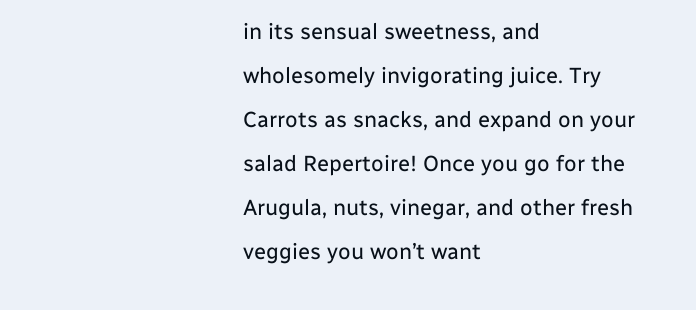in its sensual sweetness, and wholesomely invigorating juice. Try Carrots as snacks, and expand on your salad Repertoire! Once you go for the Arugula, nuts, vinegar, and other fresh veggies you won’t want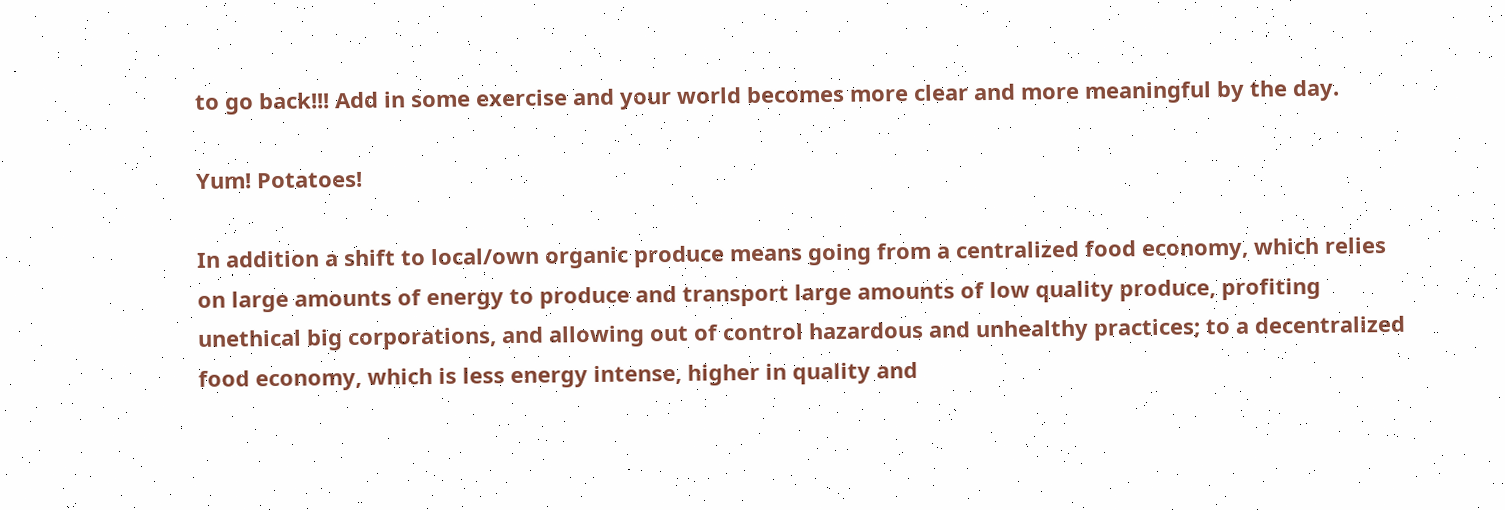to go back!!! Add in some exercise and your world becomes more clear and more meaningful by the day.

Yum! Potatoes!

In addition a shift to local/own organic produce means going from a centralized food economy, which relies on large amounts of energy to produce and transport large amounts of low quality produce, profiting unethical big corporations, and allowing out of control hazardous and unhealthy practices; to a decentralized food economy, which is less energy intense, higher in quality and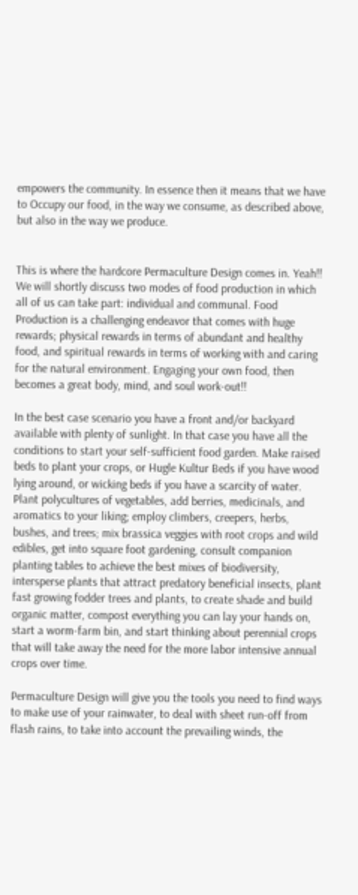empowers the community. In essence then it means that we have to Occupy our food, in the way we consume, as described above, but also in the way we produce.


This is where the hardcore Permaculture Design comes in. Yeah!!  We will shortly discuss two modes of food production in which all of us can take part: individual and communal. Food Production is a challenging endeavor that comes with huge rewards; physical rewards in terms of abundant and healthy food, and spiritual rewards in terms of working with and caring for the natural environment. Engaging your own food, then becomes a great body, mind, and soul work-out!!

In the best case scenario you have a front and/or backyard available with plenty of sunlight. In that case you have all the conditions to start your self-sufficient food garden. Make raised beds to plant your crops, or Hugle Kultur Beds if you have wood lying around, or wicking beds if you have a scarcity of water. Plant polycultures of vegetables, add berries, medicinals, and aromatics to your liking; employ climbers, creepers, herbs, bushes, and trees; mix brassica veggies with root crops and wild edibles, get into square foot gardening, consult companion planting tables to achieve the best mixes of biodiversity, intersperse plants that attract predatory beneficial insects, plant fast growing fodder trees and plants, to create shade and build organic matter, compost everything you can lay your hands on, start a worm-farm bin, and start thinking about perennial crops that will take away the need for the more labor intensive annual crops over time.

Permaculture Design will give you the tools you need to find ways to make use of your rainwater, to deal with sheet run-off from flash rains, to take into account the prevailing winds, the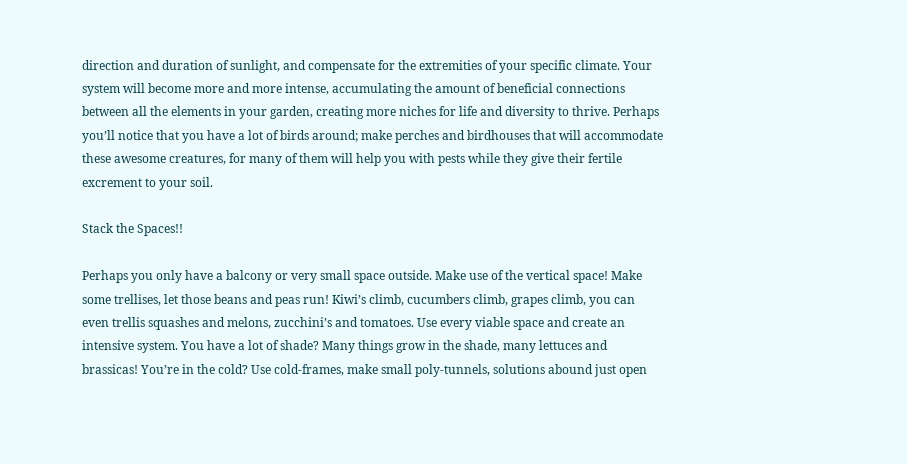direction and duration of sunlight, and compensate for the extremities of your specific climate. Your system will become more and more intense, accumulating the amount of beneficial connections between all the elements in your garden, creating more niches for life and diversity to thrive. Perhaps you’ll notice that you have a lot of birds around; make perches and birdhouses that will accommodate these awesome creatures, for many of them will help you with pests while they give their fertile excrement to your soil.

Stack the Spaces!!

Perhaps you only have a balcony or very small space outside. Make use of the vertical space! Make some trellises, let those beans and peas run! Kiwi’s climb, cucumbers climb, grapes climb, you can even trellis squashes and melons, zucchini’s and tomatoes. Use every viable space and create an intensive system. You have a lot of shade? Many things grow in the shade, many lettuces and brassicas! You’re in the cold? Use cold-frames, make small poly-tunnels, solutions abound just open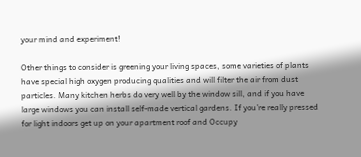your mind and experiment!

Other things to consider is greening your living spaces, some varieties of plants have special high oxygen producing qualities and will filter the air from dust particles. Many kitchen herbs do very well by the window sill, and if you have large windows you can install self-made vertical gardens. If you’re really pressed for light indoors get up on your apartment roof and Occupy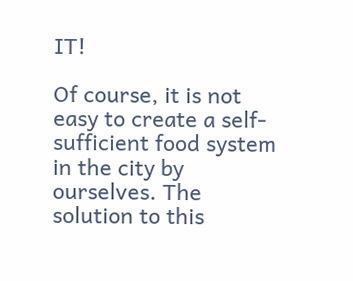IT!

Of course, it is not easy to create a self-sufficient food system in the city by ourselves. The solution to this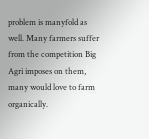problem is manyfold as well. Many farmers suffer from the competition Big Agri imposes on them, many would love to farm organically.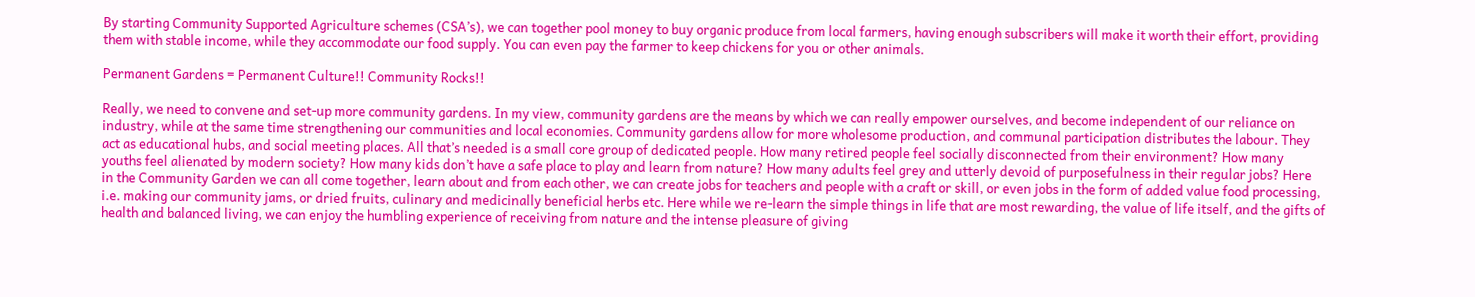By starting Community Supported Agriculture schemes (CSA’s), we can together pool money to buy organic produce from local farmers, having enough subscribers will make it worth their effort, providing them with stable income, while they accommodate our food supply. You can even pay the farmer to keep chickens for you or other animals.

Permanent Gardens = Permanent Culture!! Community Rocks!!

Really, we need to convene and set-up more community gardens. In my view, community gardens are the means by which we can really empower ourselves, and become independent of our reliance on industry, while at the same time strengthening our communities and local economies. Community gardens allow for more wholesome production, and communal participation distributes the labour. They act as educational hubs, and social meeting places. All that’s needed is a small core group of dedicated people. How many retired people feel socially disconnected from their environment? How many youths feel alienated by modern society? How many kids don’t have a safe place to play and learn from nature? How many adults feel grey and utterly devoid of purposefulness in their regular jobs? Here in the Community Garden we can all come together, learn about and from each other, we can create jobs for teachers and people with a craft or skill, or even jobs in the form of added value food processing, i.e. making our community jams, or dried fruits, culinary and medicinally beneficial herbs etc. Here while we re-learn the simple things in life that are most rewarding, the value of life itself, and the gifts of health and balanced living, we can enjoy the humbling experience of receiving from nature and the intense pleasure of giving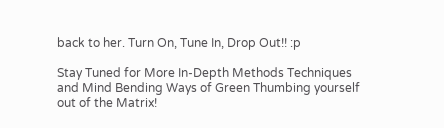back to her. Turn On, Tune In, Drop Out!! :p

Stay Tuned for More In-Depth Methods Techniques and Mind Bending Ways of Green Thumbing yourself out of the Matrix!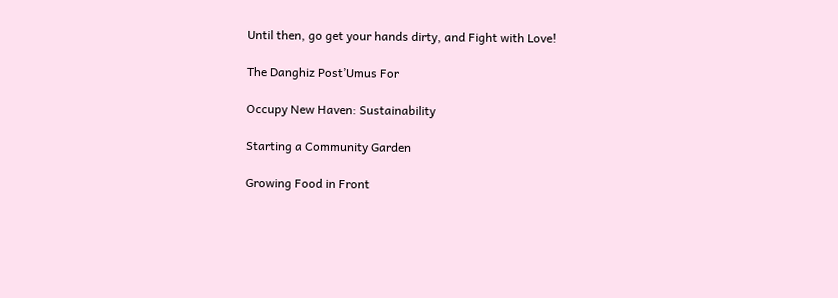Until then, go get your hands dirty, and Fight with Love!

The Danghiz Post’Umus For

Occupy New Haven: Sustainability

Starting a Community Garden

Growing Food in Front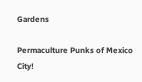Gardens

Permaculture Punks of Mexico City!